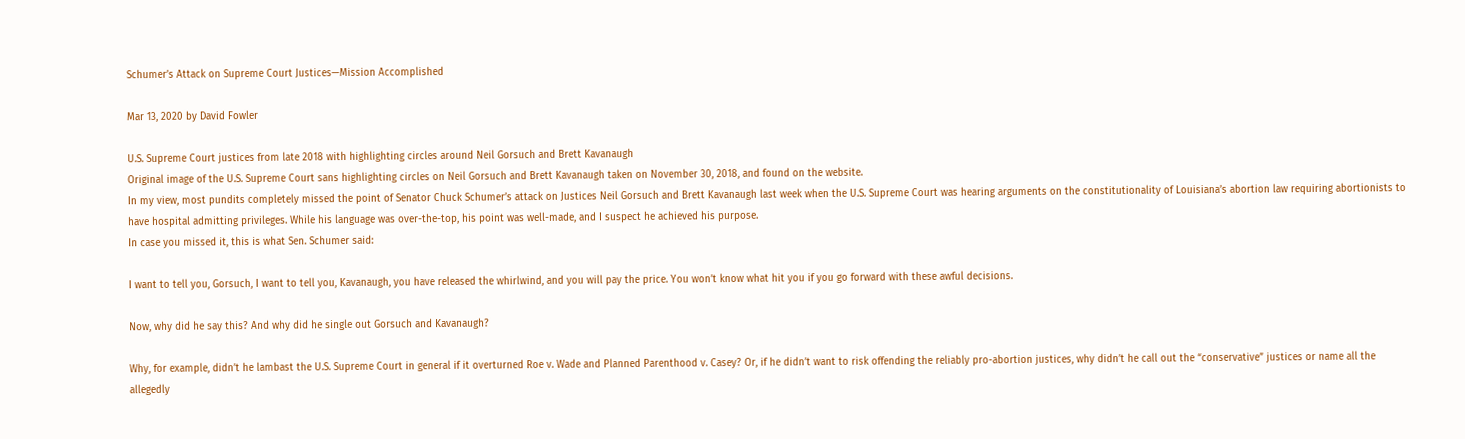Schumer’s Attack on Supreme Court Justices—Mission Accomplished

Mar 13, 2020 by David Fowler

U.S. Supreme Court justices from late 2018 with highlighting circles around Neil Gorsuch and Brett Kavanaugh
Original image of the U.S. Supreme Court sans highlighting circles on Neil Gorsuch and Brett Kavanaugh taken on November 30, 2018, and found on the website.
In my view, most pundits completely missed the point of Senator Chuck Schumer’s attack on Justices Neil Gorsuch and Brett Kavanaugh last week when the U.S. Supreme Court was hearing arguments on the constitutionality of Louisiana’s abortion law requiring abortionists to have hospital admitting privileges. While his language was over-the-top, his point was well-made, and I suspect he achieved his purpose.
In case you missed it, this is what Sen. Schumer said:

I want to tell you, Gorsuch, I want to tell you, Kavanaugh, you have released the whirlwind, and you will pay the price. You won’t know what hit you if you go forward with these awful decisions.

Now, why did he say this? And why did he single out Gorsuch and Kavanaugh?

Why, for example, didn’t he lambast the U.S. Supreme Court in general if it overturned Roe v. Wade and Planned Parenthood v. Casey? Or, if he didn’t want to risk offending the reliably pro-abortion justices, why didn’t he call out the “conservative” justices or name all the allegedly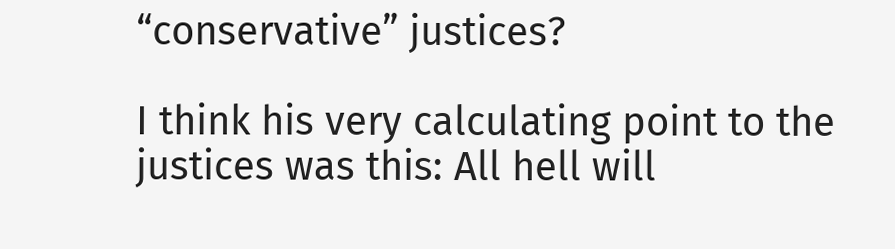“conservative” justices?

I think his very calculating point to the justices was this: All hell will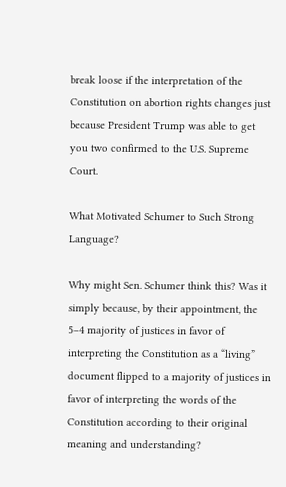break loose if the interpretation of the Constitution on abortion rights changes just because President Trump was able to get you two confirmed to the U.S. Supreme Court.

What Motivated Schumer to Such Strong Language?

Why might Sen. Schumer think this? Was it simply because, by their appointment, the 5–4 majority of justices in favor of interpreting the Constitution as a “living” document flipped to a majority of justices in favor of interpreting the words of the Constitution according to their original meaning and understanding?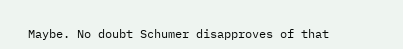Maybe. No doubt Schumer disapproves of that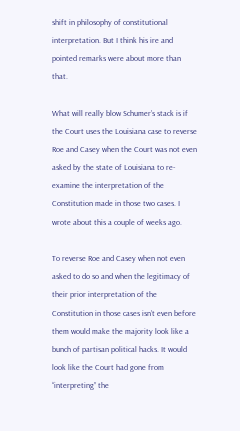shift in philosophy of constitutional interpretation. But I think his ire and pointed remarks were about more than that.

What will really blow Schumer’s stack is if the Court uses the Louisiana case to reverse Roe and Casey when the Court was not even asked by the state of Louisiana to re-examine the interpretation of the Constitution made in those two cases. I wrote about this a couple of weeks ago.

To reverse Roe and Casey when not even asked to do so and when the legitimacy of their prior interpretation of the Constitution in those cases isn’t even before them would make the majority look like a bunch of partisan political hacks. It would look like the Court had gone from “interpreting” the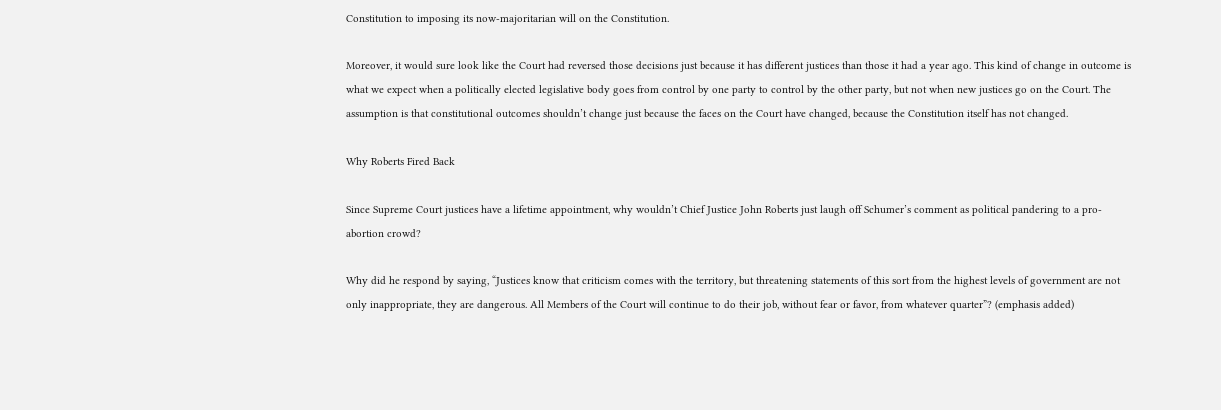Constitution to imposing its now-majoritarian will on the Constitution.

Moreover, it would sure look like the Court had reversed those decisions just because it has different justices than those it had a year ago. This kind of change in outcome is what we expect when a politically elected legislative body goes from control by one party to control by the other party, but not when new justices go on the Court. The assumption is that constitutional outcomes shouldn’t change just because the faces on the Court have changed, because the Constitution itself has not changed.

Why Roberts Fired Back

Since Supreme Court justices have a lifetime appointment, why wouldn’t Chief Justice John Roberts just laugh off Schumer’s comment as political pandering to a pro-abortion crowd?

Why did he respond by saying, “Justices know that criticism comes with the territory, but threatening statements of this sort from the highest levels of government are not only inappropriate, they are dangerous. All Members of the Court will continue to do their job, without fear or favor, from whatever quarter”? (emphasis added)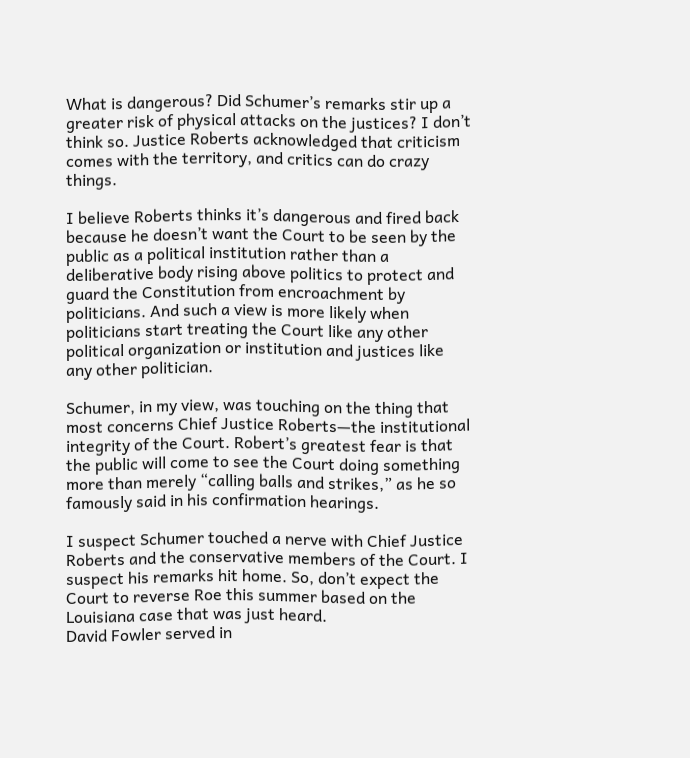What is dangerous? Did Schumer’s remarks stir up a greater risk of physical attacks on the justices? I don’t think so. Justice Roberts acknowledged that criticism comes with the territory, and critics can do crazy things.

I believe Roberts thinks it’s dangerous and fired back because he doesn’t want the Court to be seen by the public as a political institution rather than a deliberative body rising above politics to protect and guard the Constitution from encroachment by politicians. And such a view is more likely when politicians start treating the Court like any other political organization or institution and justices like any other politician.

Schumer, in my view, was touching on the thing that most concerns Chief Justice Roberts—the institutional integrity of the Court. Robert’s greatest fear is that the public will come to see the Court doing something more than merely “calling balls and strikes,” as he so famously said in his confirmation hearings.

I suspect Schumer touched a nerve with Chief Justice Roberts and the conservative members of the Court. I suspect his remarks hit home. So, don’t expect the Court to reverse Roe this summer based on the Louisiana case that was just heard.
David Fowler served in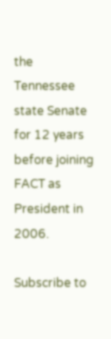the Tennessee state Senate for 12 years before joining FACT as President in 2006.

Subscribe to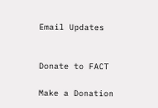Email Updates


Donate to FACT

Make a Donation